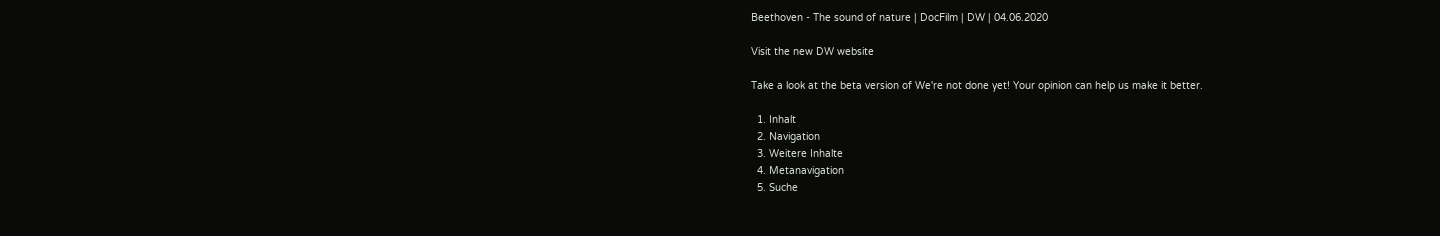Beethoven - The sound of nature | DocFilm | DW | 04.06.2020

Visit the new DW website

Take a look at the beta version of We're not done yet! Your opinion can help us make it better.

  1. Inhalt
  2. Navigation
  3. Weitere Inhalte
  4. Metanavigation
  5. Suche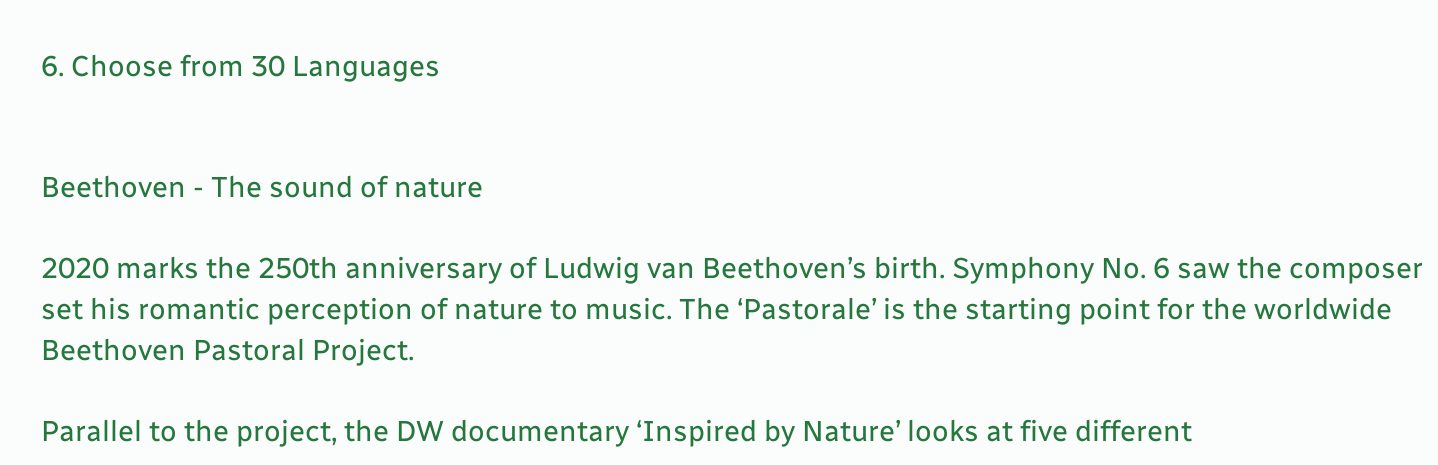6. Choose from 30 Languages


Beethoven - The sound of nature

2020 marks the 250th anniversary of Ludwig van Beethoven’s birth. Symphony No. 6 saw the composer set his romantic perception of nature to music. The ‘Pastorale’ is the starting point for the worldwide Beethoven Pastoral Project.

Parallel to the project, the DW documentary ‘Inspired by Nature’ looks at five different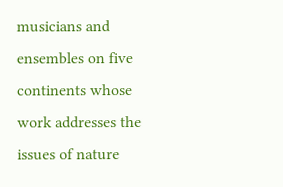musicians and ensembles on five continents whose work addresses the issues of nature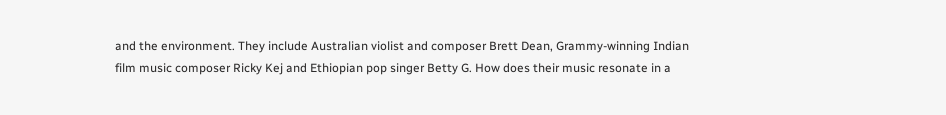and the environment. They include Australian violist and composer Brett Dean, Grammy-winning Indian film music composer Ricky Kej and Ethiopian pop singer Betty G. How does their music resonate in a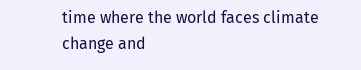time where the world faces climate change and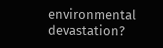environmental devastation?